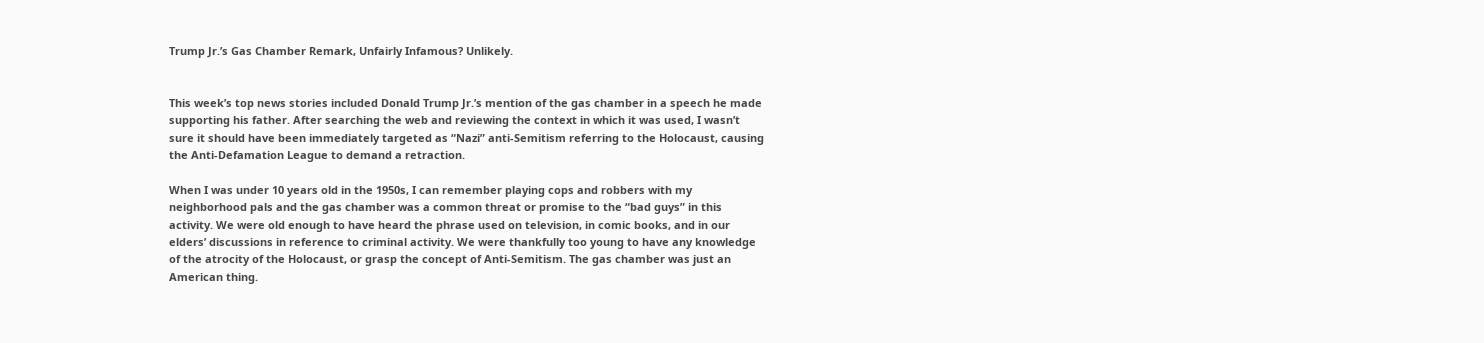Trump Jr.’s Gas Chamber Remark, Unfairly Infamous? Unlikely.


This week’s top news stories included Donald Trump Jr.’s mention of the gas chamber in a speech he made supporting his father. After searching the web and reviewing the context in which it was used, I wasn’t sure it should have been immediately targeted as “Nazi” anti-Semitism referring to the Holocaust, causing the Anti-Defamation League to demand a retraction.

When I was under 10 years old in the 1950s, I can remember playing cops and robbers with my neighborhood pals and the gas chamber was a common threat or promise to the “bad guys” in this activity. We were old enough to have heard the phrase used on television, in comic books, and in our elders’ discussions in reference to criminal activity. We were thankfully too young to have any knowledge of the atrocity of the Holocaust, or grasp the concept of Anti-Semitism. The gas chamber was just an American thing.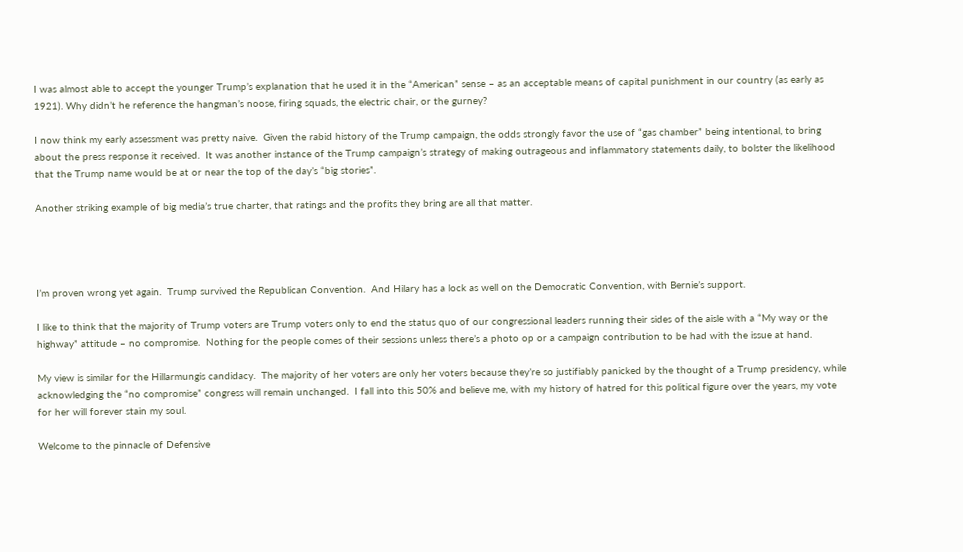I was almost able to accept the younger Trump’s explanation that he used it in the “American” sense – as an acceptable means of capital punishment in our country (as early as 1921). Why didn’t he reference the hangman’s noose, firing squads, the electric chair, or the gurney?

I now think my early assessment was pretty naive.  Given the rabid history of the Trump campaign, the odds strongly favor the use of “gas chamber” being intentional, to bring about the press response it received.  It was another instance of the Trump campaign’s strategy of making outrageous and inflammatory statements daily, to bolster the likelihood that the Trump name would be at or near the top of the day’s “big stories”.

Another striking example of big media’s true charter, that ratings and the profits they bring are all that matter.




I’m proven wrong yet again.  Trump survived the Republican Convention.  And Hilary has a lock as well on the Democratic Convention, with Bernie’s support.

I like to think that the majority of Trump voters are Trump voters only to end the status quo of our congressional leaders running their sides of the aisle with a “My way or the highway” attitude – no compromise.  Nothing for the people comes of their sessions unless there’s a photo op or a campaign contribution to be had with the issue at hand.

My view is similar for the Hillarmungis candidacy.  The majority of her voters are only her voters because they’re so justifiably panicked by the thought of a Trump presidency, while acknowledging the “no compromise” congress will remain unchanged.  I fall into this 50% and believe me, with my history of hatred for this political figure over the years, my vote for her will forever stain my soul.

Welcome to the pinnacle of Defensive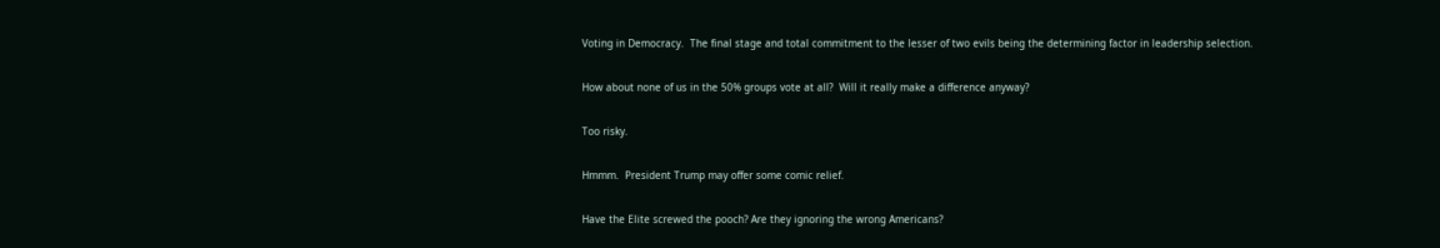Voting in Democracy.  The final stage and total commitment to the lesser of two evils being the determining factor in leadership selection.

How about none of us in the 50% groups vote at all?  Will it really make a difference anyway?

Too risky.

Hmmm.  President Trump may offer some comic relief.

Have the Elite screwed the pooch? Are they ignoring the wrong Americans?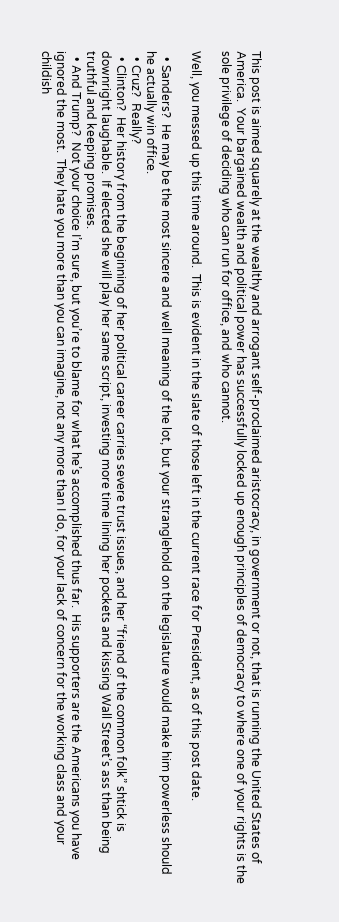This post is aimed squarely at the wealthy and arrogant self-proclaimed aristocracy, in government or not, that is running the United States of America.  Your bargained wealth and political power has successfully locked up enough principles of democracy to where one of your rights is the sole privilege of deciding who can run for office, and who cannot.

Well, you messed up this time around.  This is evident in the slate of those left in the current race for President, as of this post date.

  • Sanders?  He may be the most sincere and well meaning of the lot, but your stranglehold on the legislature would make him powerless should he actually win office.
  • Cruz?  Really?
  • Clinton?  Her history from the beginning of her political career carries severe trust issues, and her “friend of the common folk” shtick is downright laughable.  If elected she will play her same script, investing more time lining her pockets and kissing Wall Street’s ass than being truthful and keeping promises.
  • And Trump?  Not your choice I’m sure, but you’re to blame for what he’s accomplished thus far.  His supporters are the Americans you have ignored the most.  They hate you more than you can imagine, not any more than I do, for your lack of concern for the working class and your childish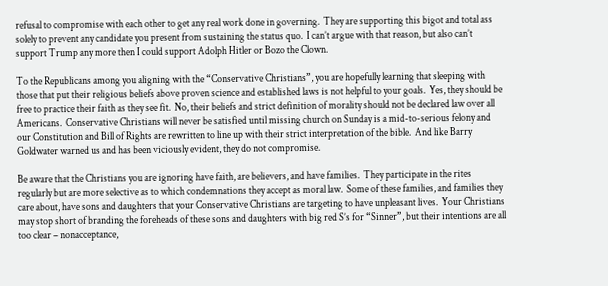refusal to compromise with each other to get any real work done in governing.  They are supporting this bigot and total ass solely to prevent any candidate you present from sustaining the status quo.  I can’t argue with that reason, but also can’t support Trump any more then I could support Adolph Hitler or Bozo the Clown.

To the Republicans among you aligning with the “Conservative Christians”, you are hopefully learning that sleeping with those that put their religious beliefs above proven science and established laws is not helpful to your goals.  Yes, they should be free to practice their faith as they see fit.  No, their beliefs and strict definition of morality should not be declared law over all Americans.  Conservative Christians will never be satisfied until missing church on Sunday is a mid-to-serious felony and our Constitution and Bill of Rights are rewritten to line up with their strict interpretation of the bible.  And like Barry Goldwater warned us and has been viciously evident, they do not compromise.

Be aware that the Christians you are ignoring have faith, are believers, and have families.  They participate in the rites regularly but are more selective as to which condemnations they accept as moral law.  Some of these families, and families they care about, have sons and daughters that your Conservative Christians are targeting to have unpleasant lives.  Your Christians may stop short of branding the foreheads of these sons and daughters with big red S’s for “Sinner”, but their intentions are all too clear – nonacceptance,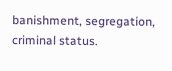banishment, segregation, criminal status.